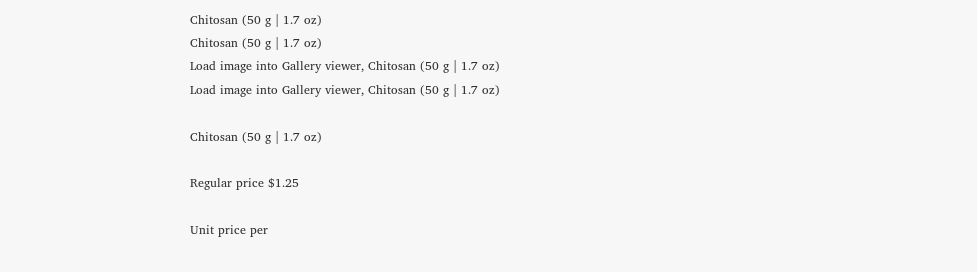Chitosan (50 g | 1.7 oz)
Chitosan (50 g | 1.7 oz)
Load image into Gallery viewer, Chitosan (50 g | 1.7 oz)
Load image into Gallery viewer, Chitosan (50 g | 1.7 oz)

Chitosan (50 g | 1.7 oz)

Regular price $1.25

Unit price per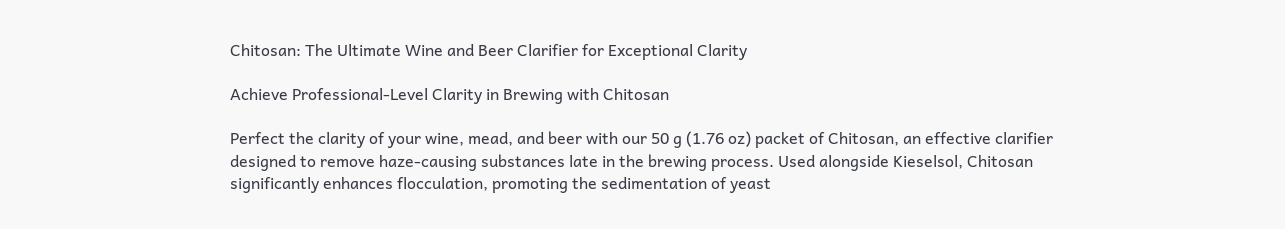Chitosan: The Ultimate Wine and Beer Clarifier for Exceptional Clarity

Achieve Professional-Level Clarity in Brewing with Chitosan

Perfect the clarity of your wine, mead, and beer with our 50 g (1.76 oz) packet of Chitosan, an effective clarifier designed to remove haze-causing substances late in the brewing process. Used alongside Kieselsol, Chitosan significantly enhances flocculation, promoting the sedimentation of yeast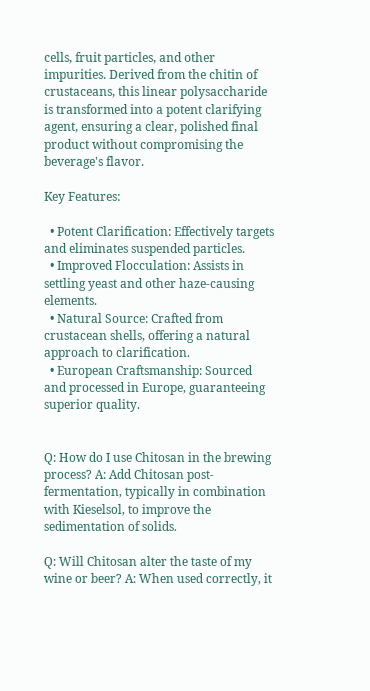cells, fruit particles, and other impurities. Derived from the chitin of crustaceans, this linear polysaccharide is transformed into a potent clarifying agent, ensuring a clear, polished final product without compromising the beverage's flavor.

Key Features:

  • Potent Clarification: Effectively targets and eliminates suspended particles.
  • Improved Flocculation: Assists in settling yeast and other haze-causing elements.
  • Natural Source: Crafted from crustacean shells, offering a natural approach to clarification.
  • European Craftsmanship: Sourced and processed in Europe, guaranteeing superior quality.


Q: How do I use Chitosan in the brewing process? A: Add Chitosan post-fermentation, typically in combination with Kieselsol, to improve the sedimentation of solids.

Q: Will Chitosan alter the taste of my wine or beer? A: When used correctly, it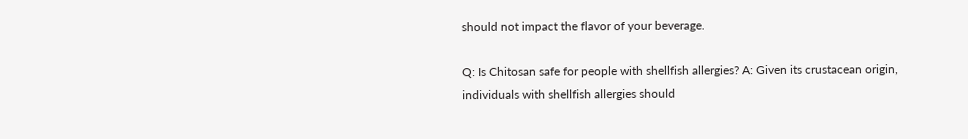should not impact the flavor of your beverage.

Q: Is Chitosan safe for people with shellfish allergies? A: Given its crustacean origin, individuals with shellfish allergies should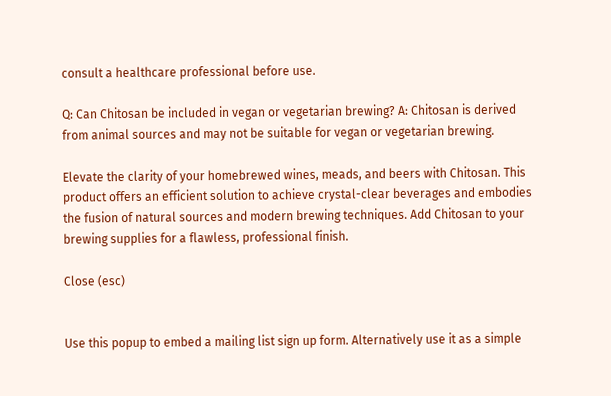consult a healthcare professional before use.

Q: Can Chitosan be included in vegan or vegetarian brewing? A: Chitosan is derived from animal sources and may not be suitable for vegan or vegetarian brewing.

Elevate the clarity of your homebrewed wines, meads, and beers with Chitosan. This product offers an efficient solution to achieve crystal-clear beverages and embodies the fusion of natural sources and modern brewing techniques. Add Chitosan to your brewing supplies for a flawless, professional finish.

Close (esc)


Use this popup to embed a mailing list sign up form. Alternatively use it as a simple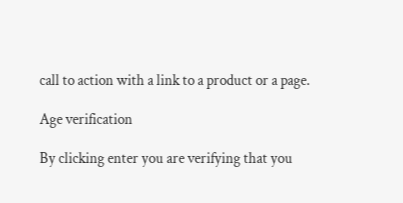call to action with a link to a product or a page.

Age verification

By clicking enter you are verifying that you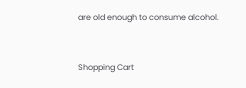are old enough to consume alcohol.


Shopping Cart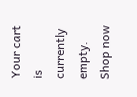Your cart is currently empty.
Shop now